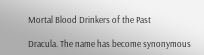Mortal Blood Drinkers of the Past

Dracula. The name has become synonymous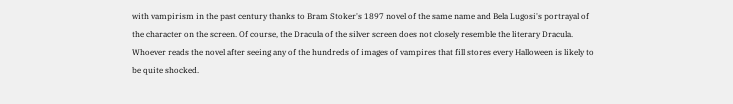with vampirism in the past century thanks to Bram Stoker's 1897 novel of the same name and Bela Lugosi's portrayal of the character on the screen. Of course, the Dracula of the silver screen does not closely resemble the literary Dracula. Whoever reads the novel after seeing any of the hundreds of images of vampires that fill stores every Halloween is likely to be quite shocked.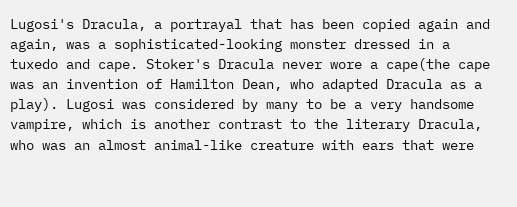Lugosi's Dracula, a portrayal that has been copied again and again, was a sophisticated-looking monster dressed in a tuxedo and cape. Stoker's Dracula never wore a cape(the cape was an invention of Hamilton Dean, who adapted Dracula as a play). Lugosi was considered by many to be a very handsome vampire, which is another contrast to the literary Dracula, who was an almost animal-like creature with ears that were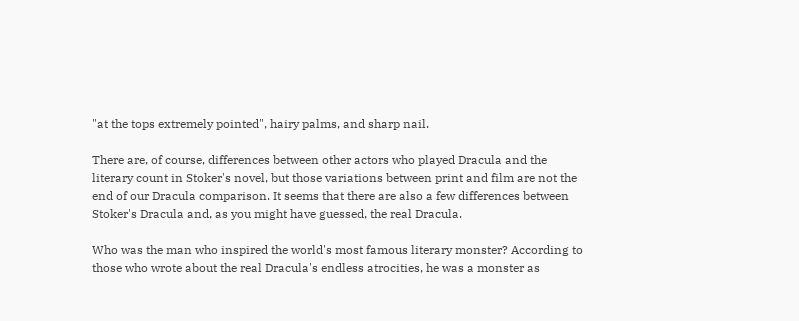"at the tops extremely pointed", hairy palms, and sharp nail.

There are, of course, differences between other actors who played Dracula and the literary count in Stoker's novel, but those variations between print and film are not the end of our Dracula comparison. It seems that there are also a few differences between Stoker's Dracula and, as you might have guessed, the real Dracula.

Who was the man who inspired the world's most famous literary monster? According to those who wrote about the real Dracula's endless atrocities, he was a monster as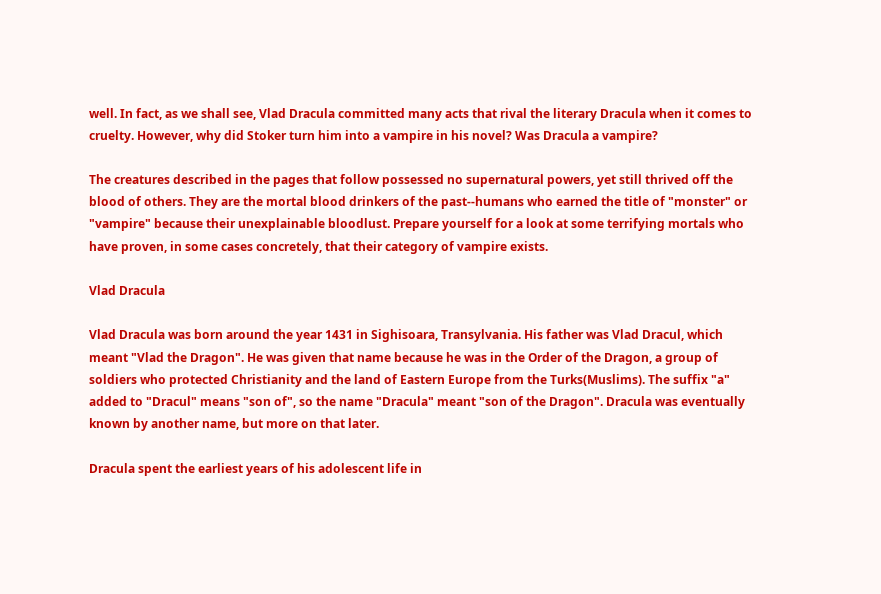well. In fact, as we shall see, Vlad Dracula committed many acts that rival the literary Dracula when it comes to cruelty. However, why did Stoker turn him into a vampire in his novel? Was Dracula a vampire?

The creatures described in the pages that follow possessed no supernatural powers, yet still thrived off the blood of others. They are the mortal blood drinkers of the past--humans who earned the title of "monster" or "vampire" because their unexplainable bloodlust. Prepare yourself for a look at some terrifying mortals who have proven, in some cases concretely, that their category of vampire exists.

Vlad Dracula

Vlad Dracula was born around the year 1431 in Sighisoara, Transylvania. His father was Vlad Dracul, which meant "Vlad the Dragon". He was given that name because he was in the Order of the Dragon, a group of soldiers who protected Christianity and the land of Eastern Europe from the Turks(Muslims). The suffix "a" added to "Dracul" means "son of", so the name "Dracula" meant "son of the Dragon". Dracula was eventually known by another name, but more on that later.

Dracula spent the earliest years of his adolescent life in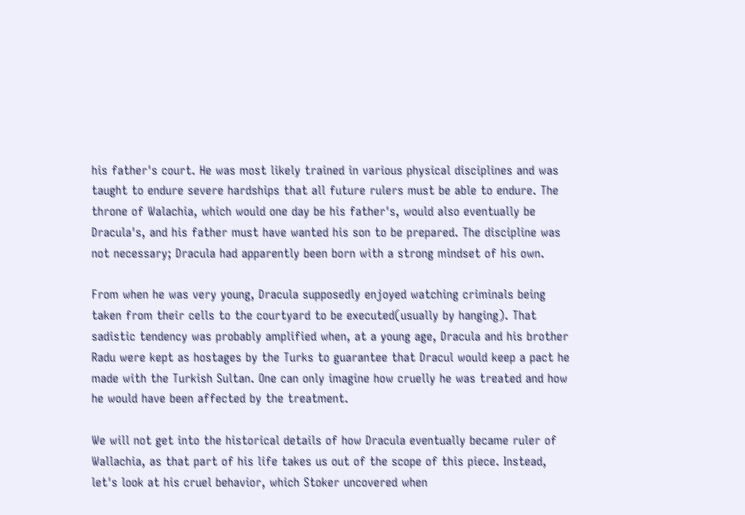his father's court. He was most likely trained in various physical disciplines and was taught to endure severe hardships that all future rulers must be able to endure. The throne of Walachia, which would one day be his father's, would also eventually be Dracula's, and his father must have wanted his son to be prepared. The discipline was not necessary; Dracula had apparently been born with a strong mindset of his own.

From when he was very young, Dracula supposedly enjoyed watching criminals being taken from their cells to the courtyard to be executed(usually by hanging). That sadistic tendency was probably amplified when, at a young age, Dracula and his brother Radu were kept as hostages by the Turks to guarantee that Dracul would keep a pact he made with the Turkish Sultan. One can only imagine how cruelly he was treated and how he would have been affected by the treatment.

We will not get into the historical details of how Dracula eventually became ruler of Wallachia, as that part of his life takes us out of the scope of this piece. Instead, let's look at his cruel behavior, which Stoker uncovered when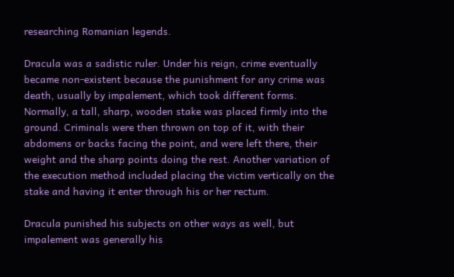researching Romanian legends.

Dracula was a sadistic ruler. Under his reign, crime eventually became non-existent because the punishment for any crime was death, usually by impalement, which took different forms. Normally, a tall, sharp, wooden stake was placed firmly into the ground. Criminals were then thrown on top of it, with their abdomens or backs facing the point, and were left there, their weight and the sharp points doing the rest. Another variation of the execution method included placing the victim vertically on the stake and having it enter through his or her rectum.

Dracula punished his subjects on other ways as well, but impalement was generally his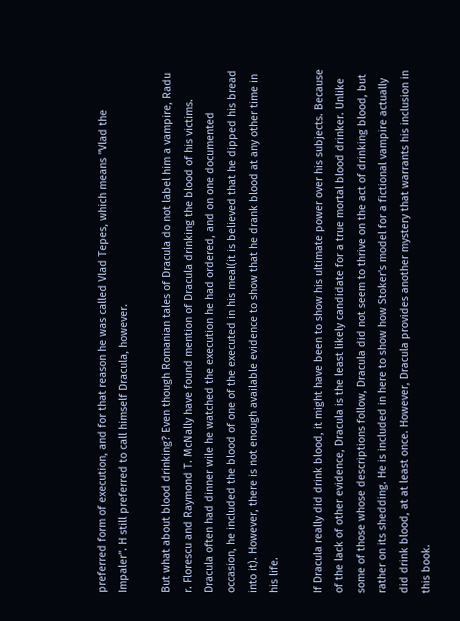preferred form of execution, and for that reason he was called Vlad Tepes, which means "Vlad the Impaler". H still preferred to call himself Dracula, however.

But what about blood drinking? Even though Romanian tales of Dracula do not label him a vampire, Radu r. Florescu and Raymond T. McNally have found mention of Dracula drinking the blood of his victims. Dracula often had dinner wile he watched the execution he had ordered, and on one documented occasion, he included the blood of one of the executed in his meal(it is believed that he dipped his bread into it). However, there is not enough available evidence to show that he drank blood at any other time in his life.

If Dracula really did drink blood, it might have been to show his ultimate power over his subjects. Because of the lack of other evidence, Dracula is the least likely candidate for a true mortal blood drinker. Unlike some of those whose descriptions follow, Dracula did not seem to thrive on the act of drinking blood, but rather on its shedding. He is included in here to show how Stoker's model for a fictional vampire actually did drink blood, at at least once. However, Dracula provides another mystery that warrants his inclusion in this book.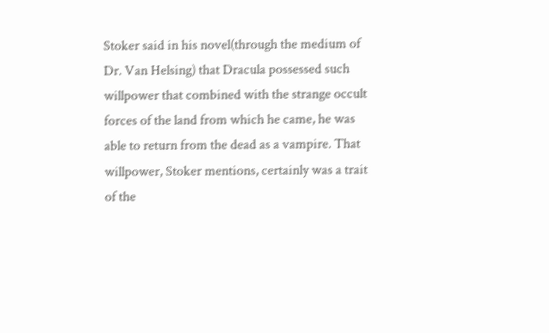Stoker said in his novel(through the medium of Dr. Van Helsing) that Dracula possessed such willpower that combined with the strange occult forces of the land from which he came, he was able to return from the dead as a vampire. That willpower, Stoker mentions, certainly was a trait of the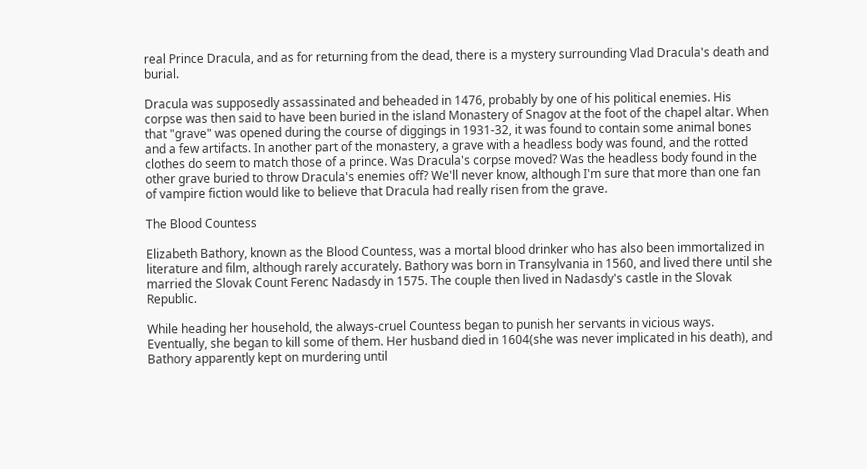real Prince Dracula, and as for returning from the dead, there is a mystery surrounding Vlad Dracula's death and burial.

Dracula was supposedly assassinated and beheaded in 1476, probably by one of his political enemies. His corpse was then said to have been buried in the island Monastery of Snagov at the foot of the chapel altar. When that "grave" was opened during the course of diggings in 1931-32, it was found to contain some animal bones and a few artifacts. In another part of the monastery, a grave with a headless body was found, and the rotted clothes do seem to match those of a prince. Was Dracula's corpse moved? Was the headless body found in the other grave buried to throw Dracula's enemies off? We'll never know, although I'm sure that more than one fan of vampire fiction would like to believe that Dracula had really risen from the grave.

The Blood Countess

Elizabeth Bathory, known as the Blood Countess, was a mortal blood drinker who has also been immortalized in literature and film, although rarely accurately. Bathory was born in Transylvania in 1560, and lived there until she married the Slovak Count Ferenc Nadasdy in 1575. The couple then lived in Nadasdy's castle in the Slovak Republic.

While heading her household, the always-cruel Countess began to punish her servants in vicious ways. Eventually, she began to kill some of them. Her husband died in 1604(she was never implicated in his death), and Bathory apparently kept on murdering until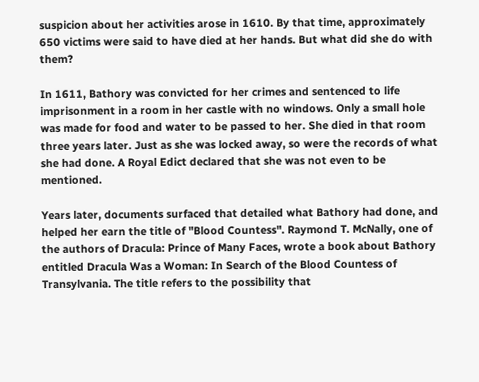suspicion about her activities arose in 1610. By that time, approximately 650 victims were said to have died at her hands. But what did she do with them?

In 1611, Bathory was convicted for her crimes and sentenced to life imprisonment in a room in her castle with no windows. Only a small hole was made for food and water to be passed to her. She died in that room three years later. Just as she was locked away, so were the records of what she had done. A Royal Edict declared that she was not even to be mentioned.

Years later, documents surfaced that detailed what Bathory had done, and helped her earn the title of "Blood Countess". Raymond T. McNally, one of the authors of Dracula: Prince of Many Faces, wrote a book about Bathory entitled Dracula Was a Woman: In Search of the Blood Countess of Transylvania. The title refers to the possibility that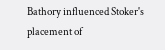Bathory influenced Stoker's placement of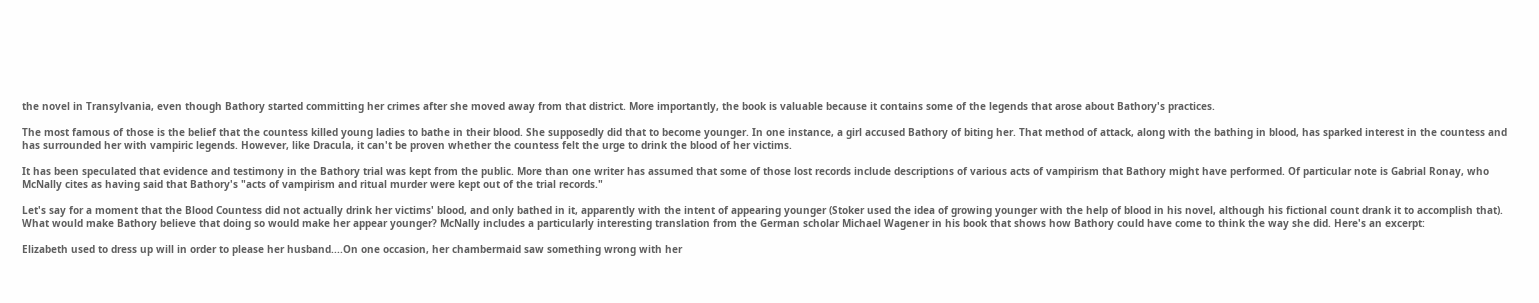the novel in Transylvania, even though Bathory started committing her crimes after she moved away from that district. More importantly, the book is valuable because it contains some of the legends that arose about Bathory's practices.

The most famous of those is the belief that the countess killed young ladies to bathe in their blood. She supposedly did that to become younger. In one instance, a girl accused Bathory of biting her. That method of attack, along with the bathing in blood, has sparked interest in the countess and has surrounded her with vampiric legends. However, like Dracula, it can't be proven whether the countess felt the urge to drink the blood of her victims.

It has been speculated that evidence and testimony in the Bathory trial was kept from the public. More than one writer has assumed that some of those lost records include descriptions of various acts of vampirism that Bathory might have performed. Of particular note is Gabrial Ronay, who McNally cites as having said that Bathory's "acts of vampirism and ritual murder were kept out of the trial records."

Let's say for a moment that the Blood Countess did not actually drink her victims' blood, and only bathed in it, apparently with the intent of appearing younger (Stoker used the idea of growing younger with the help of blood in his novel, although his fictional count drank it to accomplish that). What would make Bathory believe that doing so would make her appear younger? McNally includes a particularly interesting translation from the German scholar Michael Wagener in his book that shows how Bathory could have come to think the way she did. Here's an excerpt:

Elizabeth used to dress up will in order to please her husband....On one occasion, her chambermaid saw something wrong with her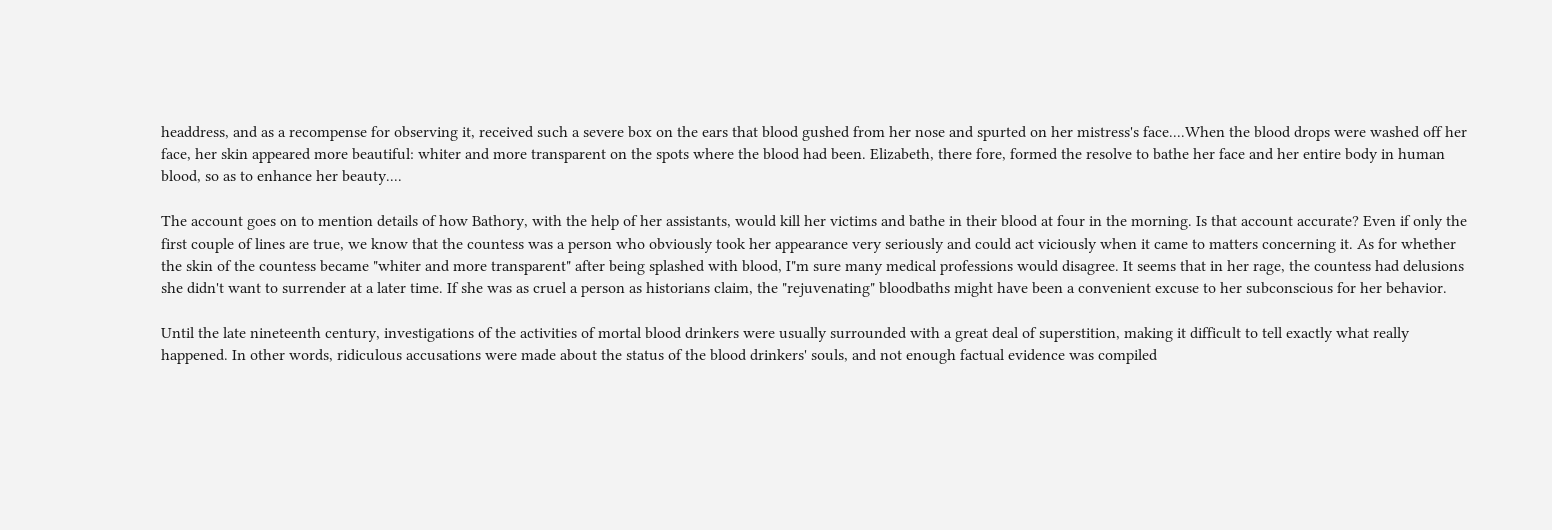headdress, and as a recompense for observing it, received such a severe box on the ears that blood gushed from her nose and spurted on her mistress's face....When the blood drops were washed off her face, her skin appeared more beautiful: whiter and more transparent on the spots where the blood had been. Elizabeth, there fore, formed the resolve to bathe her face and her entire body in human blood, so as to enhance her beauty....

The account goes on to mention details of how Bathory, with the help of her assistants, would kill her victims and bathe in their blood at four in the morning. Is that account accurate? Even if only the first couple of lines are true, we know that the countess was a person who obviously took her appearance very seriously and could act viciously when it came to matters concerning it. As for whether the skin of the countess became "whiter and more transparent" after being splashed with blood, I"m sure many medical professions would disagree. It seems that in her rage, the countess had delusions she didn't want to surrender at a later time. If she was as cruel a person as historians claim, the "rejuvenating" bloodbaths might have been a convenient excuse to her subconscious for her behavior.

Until the late nineteenth century, investigations of the activities of mortal blood drinkers were usually surrounded with a great deal of superstition, making it difficult to tell exactly what really happened. In other words, ridiculous accusations were made about the status of the blood drinkers' souls, and not enough factual evidence was compiled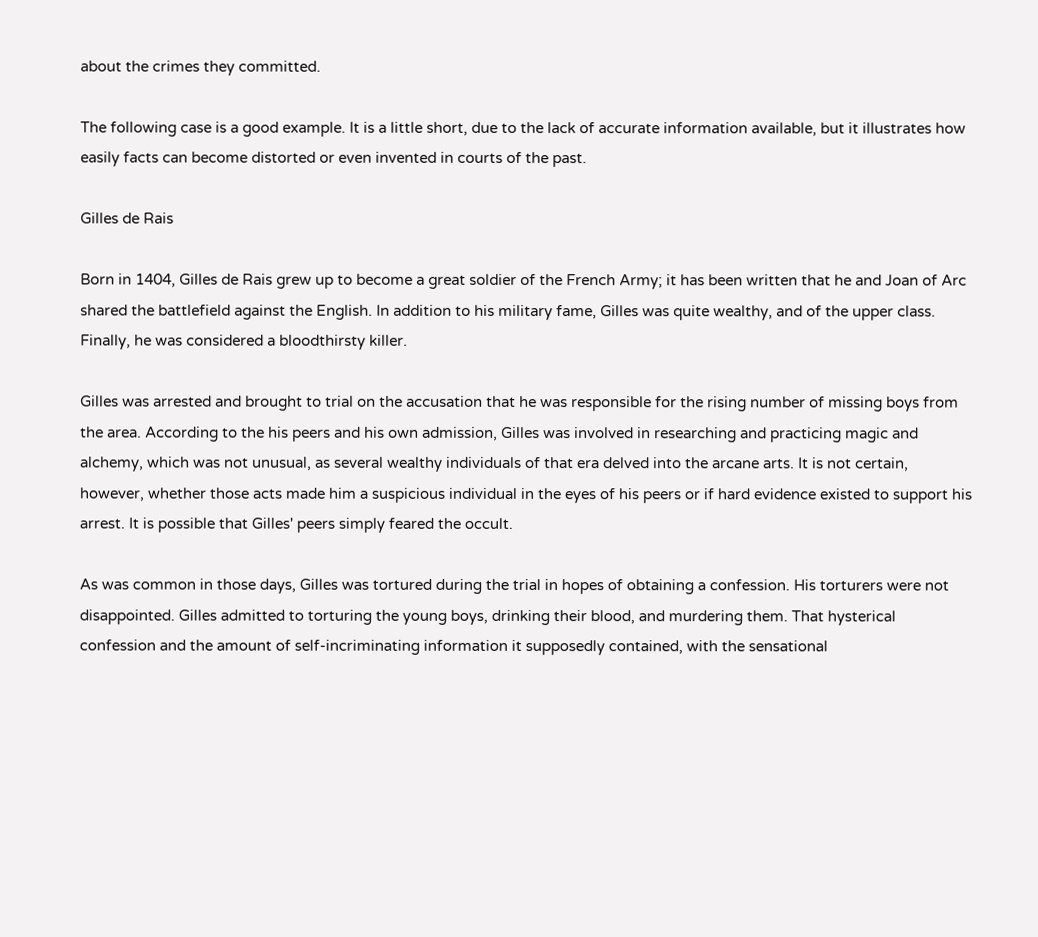about the crimes they committed.

The following case is a good example. It is a little short, due to the lack of accurate information available, but it illustrates how easily facts can become distorted or even invented in courts of the past.

Gilles de Rais

Born in 1404, Gilles de Rais grew up to become a great soldier of the French Army; it has been written that he and Joan of Arc shared the battlefield against the English. In addition to his military fame, Gilles was quite wealthy, and of the upper class. Finally, he was considered a bloodthirsty killer.

Gilles was arrested and brought to trial on the accusation that he was responsible for the rising number of missing boys from the area. According to the his peers and his own admission, Gilles was involved in researching and practicing magic and alchemy, which was not unusual, as several wealthy individuals of that era delved into the arcane arts. It is not certain, however, whether those acts made him a suspicious individual in the eyes of his peers or if hard evidence existed to support his arrest. It is possible that Gilles' peers simply feared the occult.

As was common in those days, Gilles was tortured during the trial in hopes of obtaining a confession. His torturers were not disappointed. Gilles admitted to torturing the young boys, drinking their blood, and murdering them. That hysterical confession and the amount of self-incriminating information it supposedly contained, with the sensational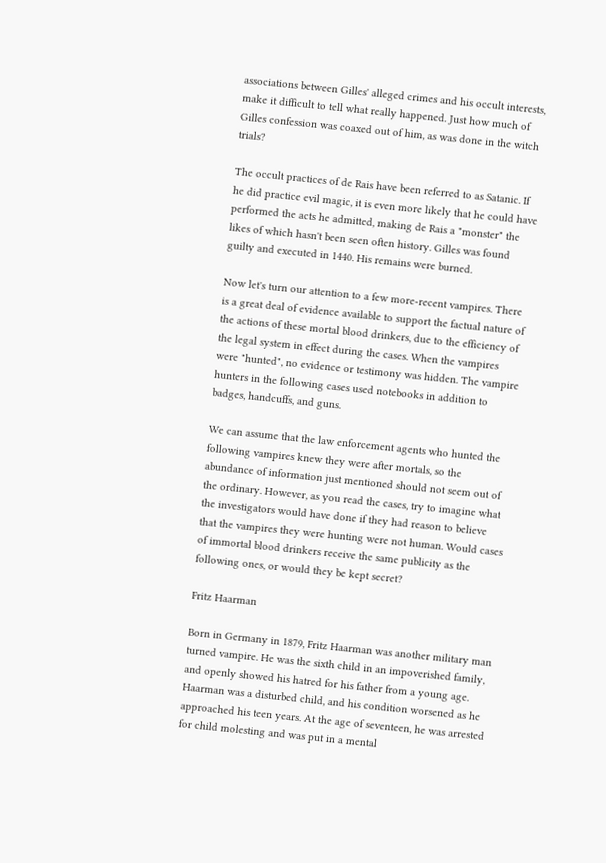associations between Gilles' alleged crimes and his occult interests, make it difficult to tell what really happened. Just how much of Gilles confession was coaxed out of him, as was done in the witch trials?

The occult practices of de Rais have been referred to as Satanic. If he did practice evil magic, it is even more likely that he could have performed the acts he admitted, making de Rais a "monster" the likes of which hasn't been seen often history. Gilles was found guilty and executed in 1440. His remains were burned.

Now let's turn our attention to a few more-recent vampires. There is a great deal of evidence available to support the factual nature of the actions of these mortal blood drinkers, due to the efficiency of the legal system in effect during the cases. When the vampires were "hunted", no evidence or testimony was hidden. The vampire hunters in the following cases used notebooks in addition to badges, handcuffs, and guns.

We can assume that the law enforcement agents who hunted the following vampires knew they were after mortals, so the abundance of information just mentioned should not seem out of the ordinary. However, as you read the cases, try to imagine what the investigators would have done if they had reason to believe that the vampires they were hunting were not human. Would cases of immortal blood drinkers receive the same publicity as the following ones, or would they be kept secret?

Fritz Haarman

Born in Germany in 1879, Fritz Haarman was another military man turned vampire. He was the sixth child in an impoverished family, and openly showed his hatred for his father from a young age. Haarman was a disturbed child, and his condition worsened as he approached his teen years. At the age of seventeen, he was arrested for child molesting and was put in a mental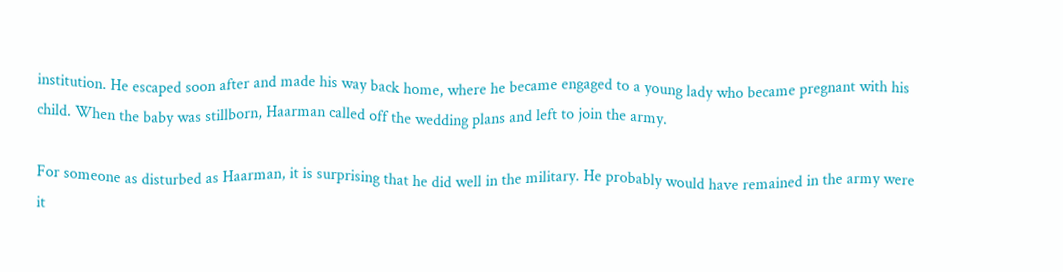institution. He escaped soon after and made his way back home, where he became engaged to a young lady who became pregnant with his child. When the baby was stillborn, Haarman called off the wedding plans and left to join the army.

For someone as disturbed as Haarman, it is surprising that he did well in the military. He probably would have remained in the army were it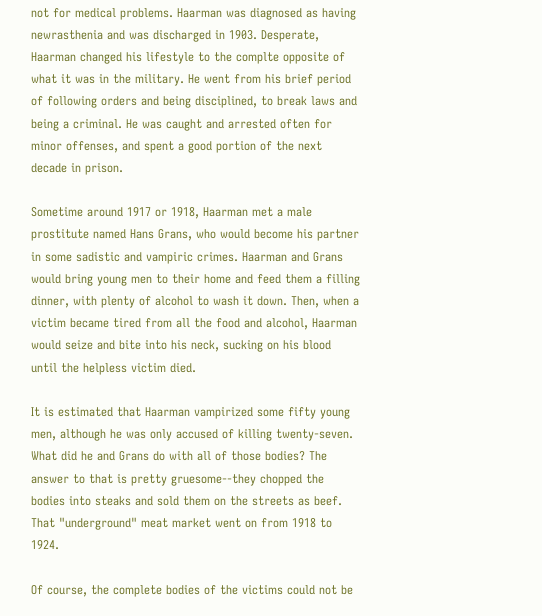not for medical problems. Haarman was diagnosed as having newrasthenia and was discharged in 1903. Desperate, Haarman changed his lifestyle to the complte opposite of what it was in the military. He went from his brief period of following orders and being disciplined, to break laws and being a criminal. He was caught and arrested often for minor offenses, and spent a good portion of the next decade in prison.

Sometime around 1917 or 1918, Haarman met a male prostitute named Hans Grans, who would become his partner in some sadistic and vampiric crimes. Haarman and Grans would bring young men to their home and feed them a filling dinner, with plenty of alcohol to wash it down. Then, when a victim became tired from all the food and alcohol, Haarman would seize and bite into his neck, sucking on his blood until the helpless victim died.

It is estimated that Haarman vampirized some fifty young men, although he was only accused of killing twenty-seven. What did he and Grans do with all of those bodies? The answer to that is pretty gruesome--they chopped the bodies into steaks and sold them on the streets as beef. That "underground" meat market went on from 1918 to 1924.

Of course, the complete bodies of the victims could not be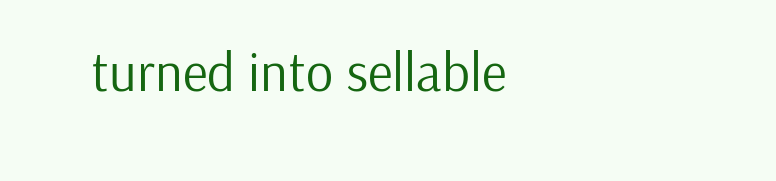turned into sellable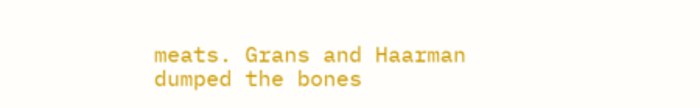meats. Grans and Haarman dumped the bones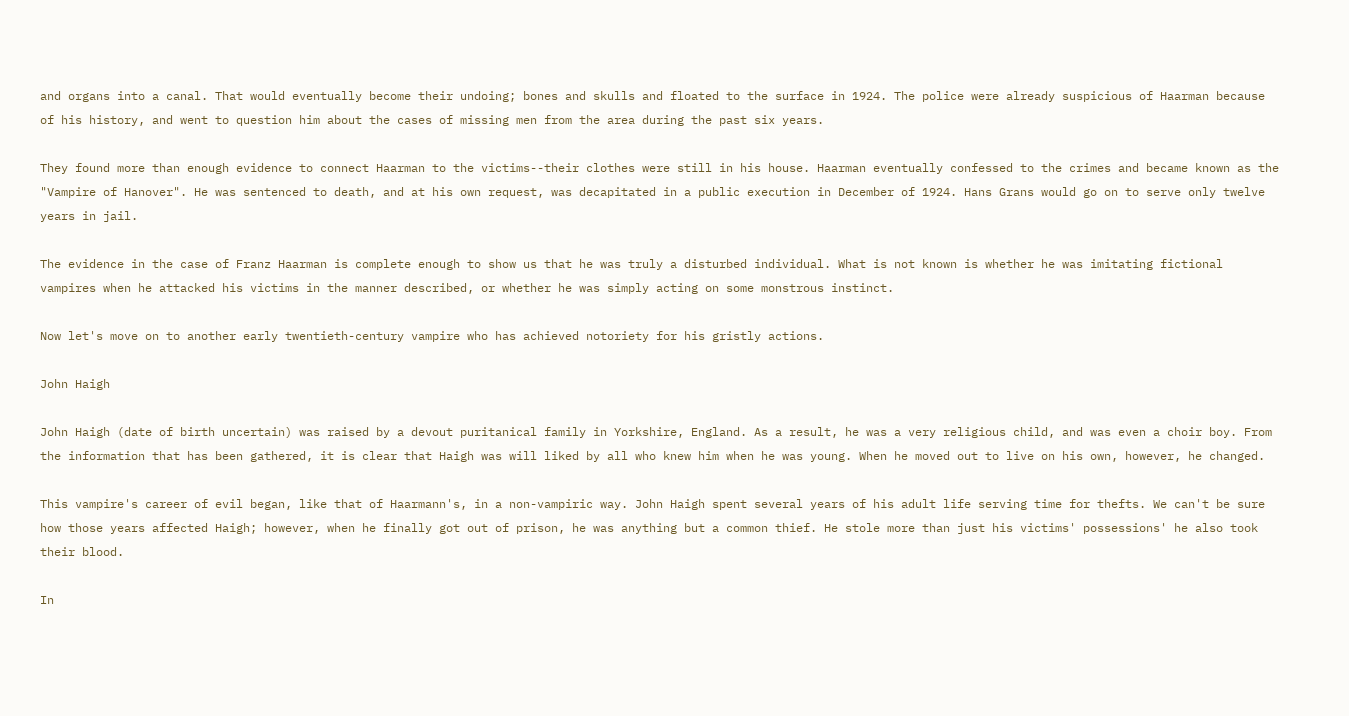and organs into a canal. That would eventually become their undoing; bones and skulls and floated to the surface in 1924. The police were already suspicious of Haarman because of his history, and went to question him about the cases of missing men from the area during the past six years.

They found more than enough evidence to connect Haarman to the victims--their clothes were still in his house. Haarman eventually confessed to the crimes and became known as the "Vampire of Hanover". He was sentenced to death, and at his own request, was decapitated in a public execution in December of 1924. Hans Grans would go on to serve only twelve years in jail.

The evidence in the case of Franz Haarman is complete enough to show us that he was truly a disturbed individual. What is not known is whether he was imitating fictional vampires when he attacked his victims in the manner described, or whether he was simply acting on some monstrous instinct.

Now let's move on to another early twentieth-century vampire who has achieved notoriety for his gristly actions.

John Haigh

John Haigh (date of birth uncertain) was raised by a devout puritanical family in Yorkshire, England. As a result, he was a very religious child, and was even a choir boy. From the information that has been gathered, it is clear that Haigh was will liked by all who knew him when he was young. When he moved out to live on his own, however, he changed.

This vampire's career of evil began, like that of Haarmann's, in a non-vampiric way. John Haigh spent several years of his adult life serving time for thefts. We can't be sure how those years affected Haigh; however, when he finally got out of prison, he was anything but a common thief. He stole more than just his victims' possessions' he also took their blood.

In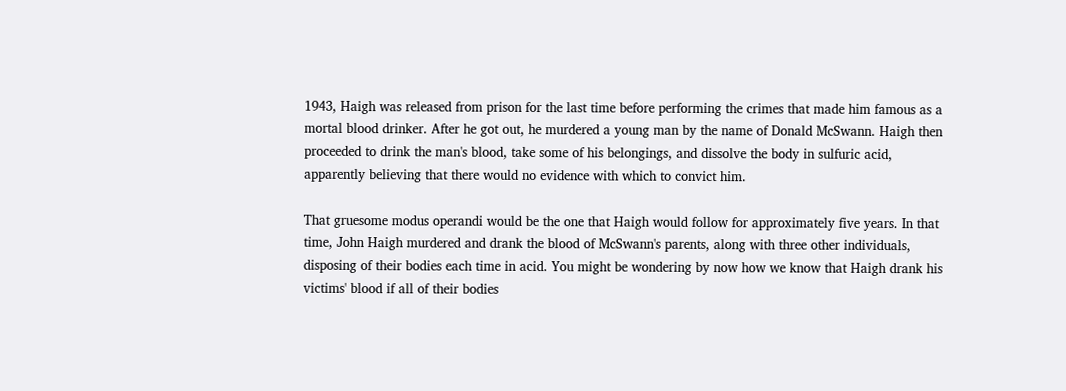1943, Haigh was released from prison for the last time before performing the crimes that made him famous as a mortal blood drinker. After he got out, he murdered a young man by the name of Donald McSwann. Haigh then proceeded to drink the man's blood, take some of his belongings, and dissolve the body in sulfuric acid, apparently believing that there would no evidence with which to convict him.

That gruesome modus operandi would be the one that Haigh would follow for approximately five years. In that time, John Haigh murdered and drank the blood of McSwann's parents, along with three other individuals, disposing of their bodies each time in acid. You might be wondering by now how we know that Haigh drank his victims' blood if all of their bodies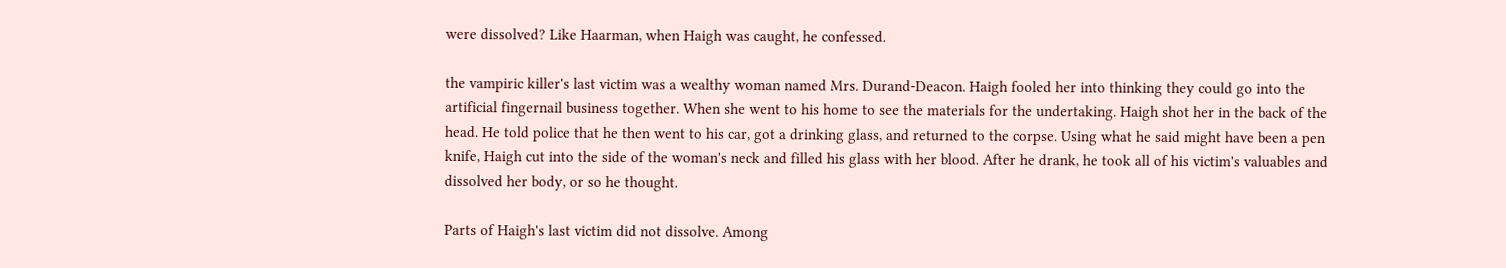were dissolved? Like Haarman, when Haigh was caught, he confessed.

the vampiric killer's last victim was a wealthy woman named Mrs. Durand-Deacon. Haigh fooled her into thinking they could go into the artificial fingernail business together. When she went to his home to see the materials for the undertaking. Haigh shot her in the back of the head. He told police that he then went to his car, got a drinking glass, and returned to the corpse. Using what he said might have been a pen knife, Haigh cut into the side of the woman's neck and filled his glass with her blood. After he drank, he took all of his victim's valuables and dissolved her body, or so he thought.

Parts of Haigh's last victim did not dissolve. Among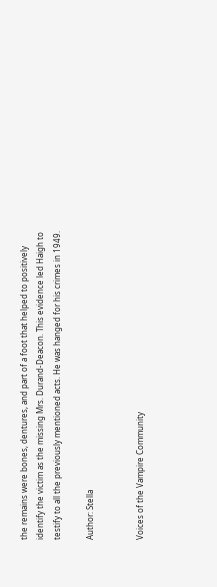the remains were bones, dentures, and part of a foot that helped to positively identify the victim as the missing Mrs. Durand-Deacon. This evidence led Haigh to testify to all the previously mentioned acts. He was hanged for his crimes in 1949.

Author: Stella


Voices of the Vampire Community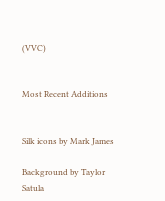(VVC)


Most Recent Additions


Silk icons by Mark James

Background by Taylor Satula